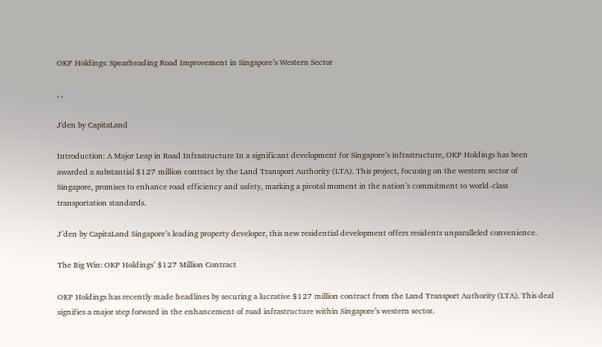OKP Holdings: Spearheading Road Improvement in Singapore’s Western Sector

, ,

J'den by CapitaLand

Introduction: A Major Leap in Road Infrastructure In a significant development for Singapore’s infrastructure, OKP Holdings has been awarded a substantial $127 million contract by the Land Transport Authority (LTA). This project, focusing on the western sector of Singapore, promises to enhance road efficiency and safety, marking a pivotal moment in the nation’s commitment to world-class transportation standards.

J’den by CapitaLand Singapore’s leading property developer, this new residential development offers residents unparalleled convenience.

The Big Win: OKP Holdings’ $127 Million Contract

OKP Holdings has recently made headlines by securing a lucrative $127 million contract from the Land Transport Authority (LTA). This deal signifies a major step forward in the enhancement of road infrastructure within Singapore’s western sector.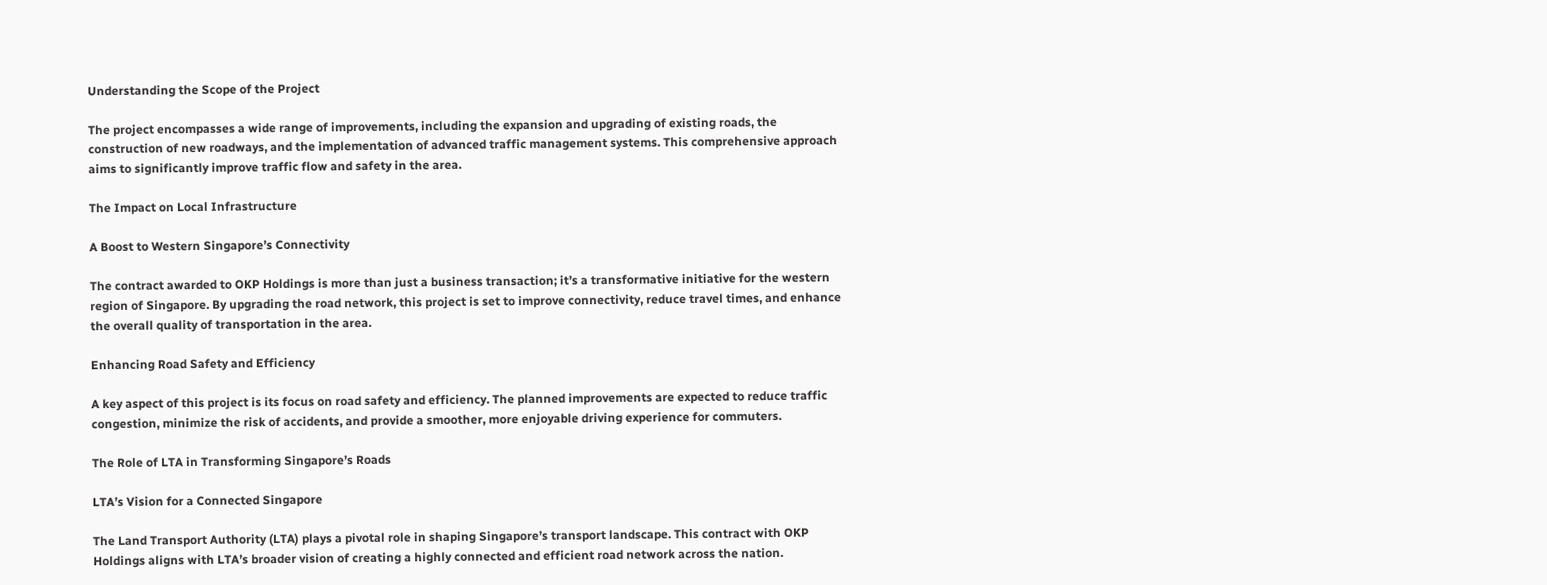Understanding the Scope of the Project

The project encompasses a wide range of improvements, including the expansion and upgrading of existing roads, the construction of new roadways, and the implementation of advanced traffic management systems. This comprehensive approach aims to significantly improve traffic flow and safety in the area.

The Impact on Local Infrastructure

A Boost to Western Singapore’s Connectivity

The contract awarded to OKP Holdings is more than just a business transaction; it’s a transformative initiative for the western region of Singapore. By upgrading the road network, this project is set to improve connectivity, reduce travel times, and enhance the overall quality of transportation in the area.

Enhancing Road Safety and Efficiency

A key aspect of this project is its focus on road safety and efficiency. The planned improvements are expected to reduce traffic congestion, minimize the risk of accidents, and provide a smoother, more enjoyable driving experience for commuters.

The Role of LTA in Transforming Singapore’s Roads

LTA’s Vision for a Connected Singapore

The Land Transport Authority (LTA) plays a pivotal role in shaping Singapore’s transport landscape. This contract with OKP Holdings aligns with LTA’s broader vision of creating a highly connected and efficient road network across the nation.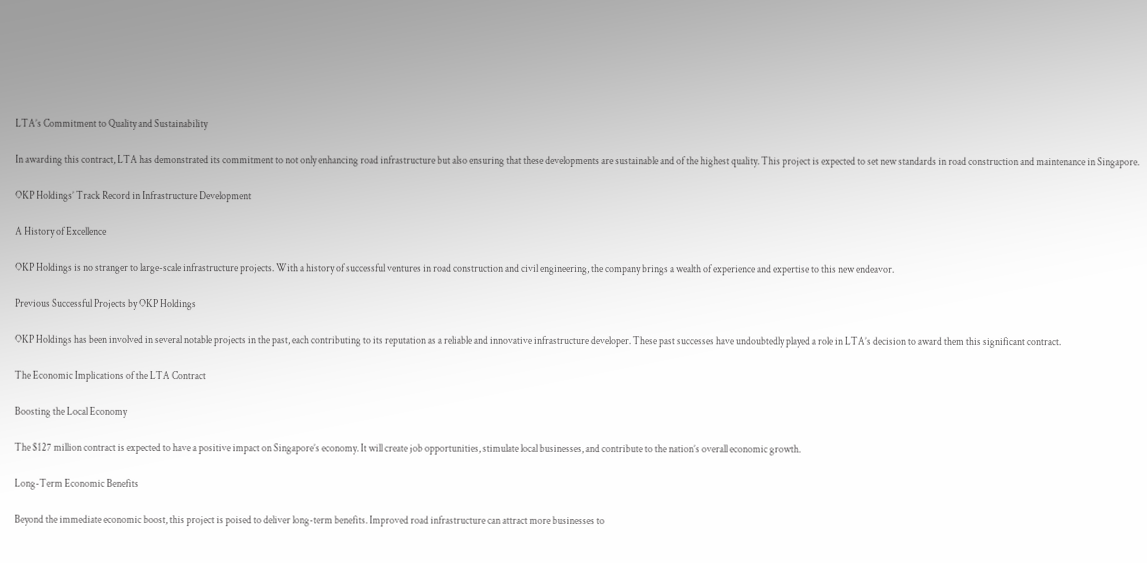LTA’s Commitment to Quality and Sustainability

In awarding this contract, LTA has demonstrated its commitment to not only enhancing road infrastructure but also ensuring that these developments are sustainable and of the highest quality. This project is expected to set new standards in road construction and maintenance in Singapore.

OKP Holdings’ Track Record in Infrastructure Development

A History of Excellence

OKP Holdings is no stranger to large-scale infrastructure projects. With a history of successful ventures in road construction and civil engineering, the company brings a wealth of experience and expertise to this new endeavor.

Previous Successful Projects by OKP Holdings

OKP Holdings has been involved in several notable projects in the past, each contributing to its reputation as a reliable and innovative infrastructure developer. These past successes have undoubtedly played a role in LTA’s decision to award them this significant contract.

The Economic Implications of the LTA Contract

Boosting the Local Economy

The $127 million contract is expected to have a positive impact on Singapore’s economy. It will create job opportunities, stimulate local businesses, and contribute to the nation’s overall economic growth.

Long-Term Economic Benefits

Beyond the immediate economic boost, this project is poised to deliver long-term benefits. Improved road infrastructure can attract more businesses to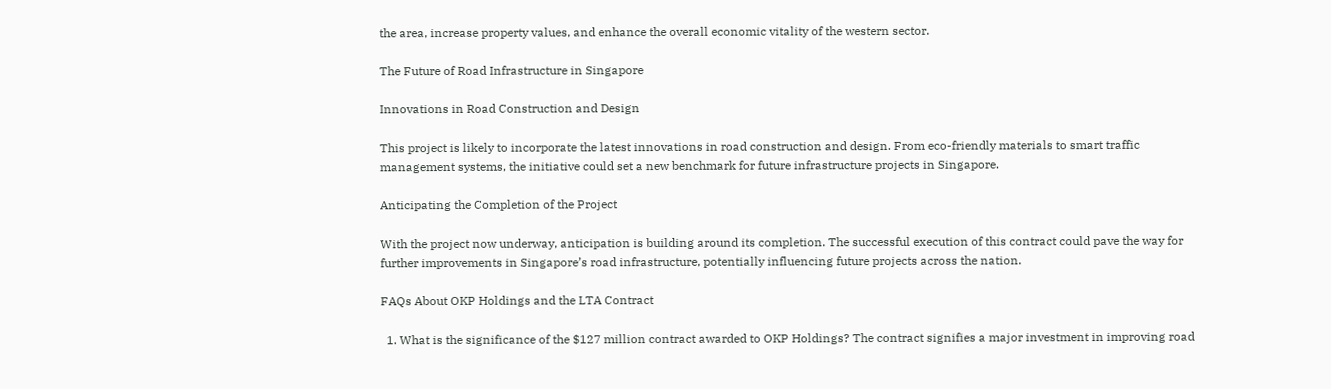the area, increase property values, and enhance the overall economic vitality of the western sector.

The Future of Road Infrastructure in Singapore

Innovations in Road Construction and Design

This project is likely to incorporate the latest innovations in road construction and design. From eco-friendly materials to smart traffic management systems, the initiative could set a new benchmark for future infrastructure projects in Singapore.

Anticipating the Completion of the Project

With the project now underway, anticipation is building around its completion. The successful execution of this contract could pave the way for further improvements in Singapore’s road infrastructure, potentially influencing future projects across the nation.

FAQs About OKP Holdings and the LTA Contract

  1. What is the significance of the $127 million contract awarded to OKP Holdings? The contract signifies a major investment in improving road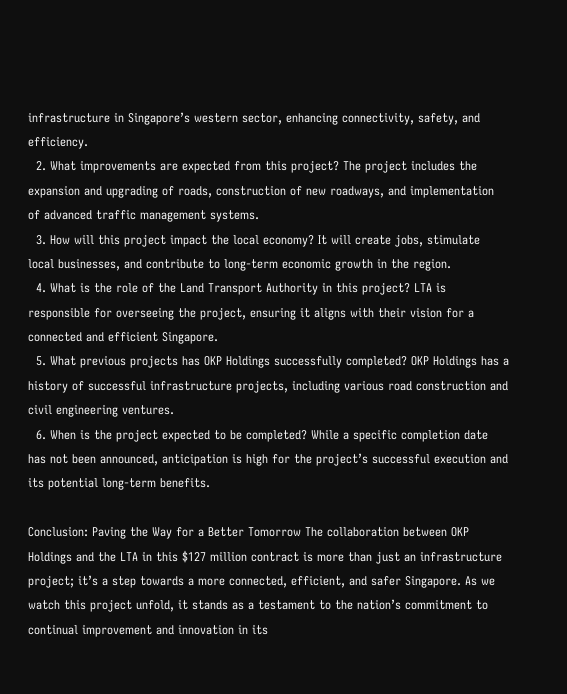infrastructure in Singapore’s western sector, enhancing connectivity, safety, and efficiency.
  2. What improvements are expected from this project? The project includes the expansion and upgrading of roads, construction of new roadways, and implementation of advanced traffic management systems.
  3. How will this project impact the local economy? It will create jobs, stimulate local businesses, and contribute to long-term economic growth in the region.
  4. What is the role of the Land Transport Authority in this project? LTA is responsible for overseeing the project, ensuring it aligns with their vision for a connected and efficient Singapore.
  5. What previous projects has OKP Holdings successfully completed? OKP Holdings has a history of successful infrastructure projects, including various road construction and civil engineering ventures.
  6. When is the project expected to be completed? While a specific completion date has not been announced, anticipation is high for the project’s successful execution and its potential long-term benefits.

Conclusion: Paving the Way for a Better Tomorrow The collaboration between OKP Holdings and the LTA in this $127 million contract is more than just an infrastructure project; it’s a step towards a more connected, efficient, and safer Singapore. As we watch this project unfold, it stands as a testament to the nation’s commitment to continual improvement and innovation in its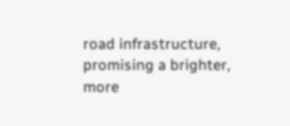road infrastructure, promising a brighter, more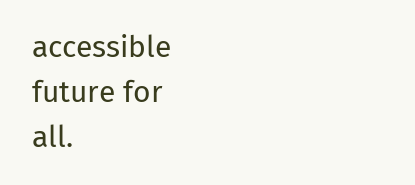accessible future for all.